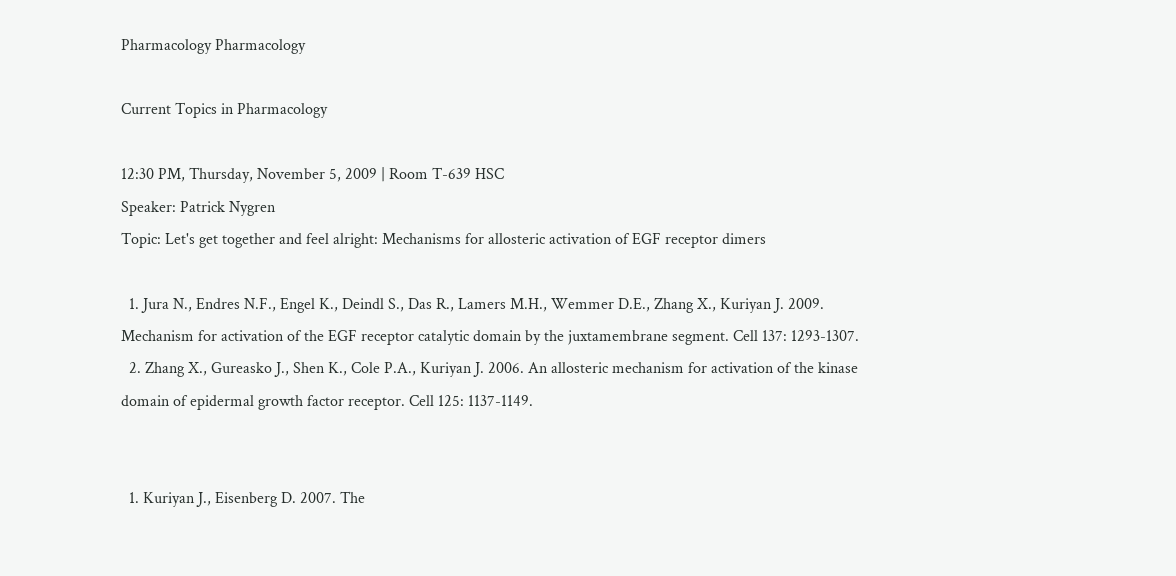Pharmacology Pharmacology

Current Topics in Pharmacology

12:30 PM, Thursday, November 5, 2009 | Room T-639 HSC
Speaker: Patrick Nygren
Topic: Let's get together and feel alright: Mechanisms for allosteric activation of EGF receptor dimers

  1. Jura N., Endres N.F., Engel K., Deindl S., Das R., Lamers M.H., Wemmer D.E., Zhang X., Kuriyan J. 2009. Mechanism for activation of the EGF receptor catalytic domain by the juxtamembrane segment. Cell 137: 1293-1307.
  2. Zhang X., Gureasko J., Shen K., Cole P.A., Kuriyan J. 2006. An allosteric mechanism for activation of the kinase domain of epidermal growth factor receptor. Cell 125: 1137-1149.


  1. Kuriyan J., Eisenberg D. 2007. The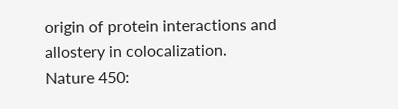origin of protein interactions and allostery in colocalization. Nature 450: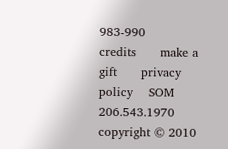983-990
credits      make a gift      privacy policy    SOM       206.543.1970       copyright © 2010